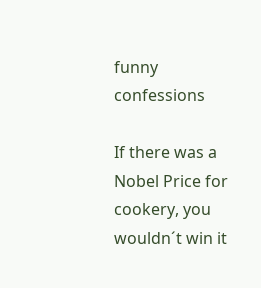funny confessions

If there was a Nobel Price for cookery, you wouldn´t win it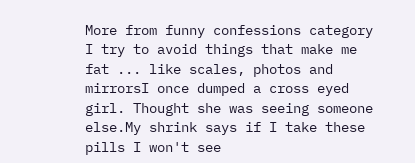More from funny confessions category
I try to avoid things that make me fat ... like scales, photos and mirrorsI once dumped a cross eyed girl. Thought she was seeing someone else.My shrink says if I take these pills I won't see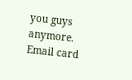you guys anymore.
Email card